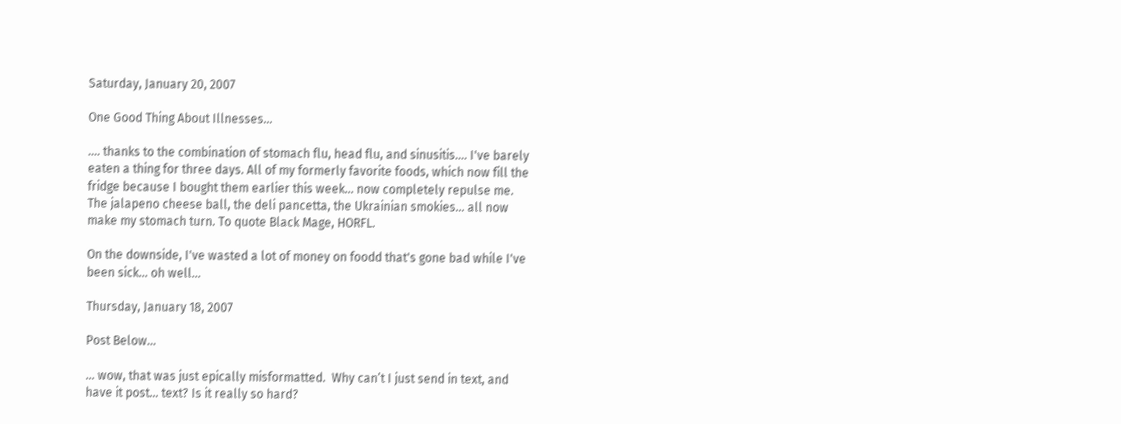Saturday, January 20, 2007

One Good Thing About Illnesses...

.... thanks to the combination of stomach flu, head flu, and sinusitis.... I've barely eaten a thing for three days. All of my formerly favorite foods, which now fill the fridge because I bought them earlier this week... now completely repulse me. The jalapeno cheese ball, the deli pancetta, the Ukrainian smokies... all now make my stomach turn. To quote Black Mage, HORFL.

On the downside, I've wasted a lot of money on foodd that's gone bad while I've been sick... oh well...

Thursday, January 18, 2007

Post Below...

… wow, that was just epically misformatted.  Why can’t I just send in text, and have it post… text? Is it really so hard?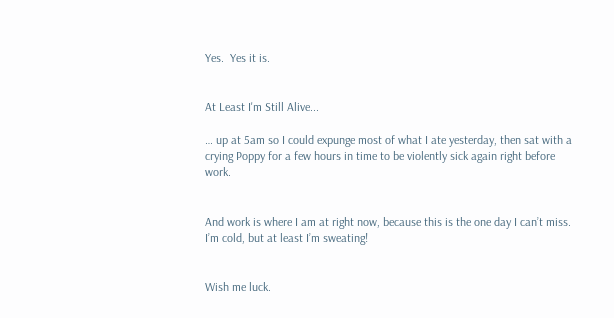Yes.  Yes it is.


At Least I'm Still Alive...

… up at 5am so I could expunge most of what I ate yesterday, then sat with a crying Poppy for a few hours in time to be violently sick again right before work.


And work is where I am at right now, because this is the one day I can’t miss.  I’m cold, but at least I’m sweating!


Wish me luck.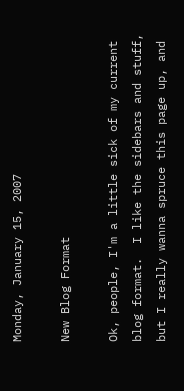Monday, January 15, 2007

New Blog Format

Ok, people, I'm a little sick of my current blog format.  I like the sidebars and stuff, but I really wanna spruce this page up, and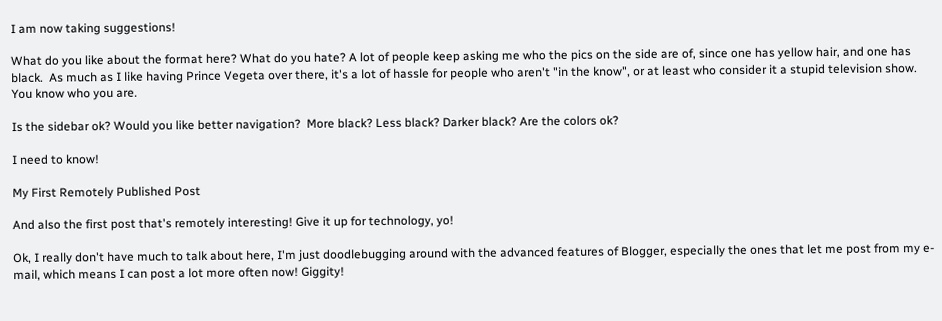I am now taking suggestions!

What do you like about the format here? What do you hate? A lot of people keep asking me who the pics on the side are of, since one has yellow hair, and one has black.  As much as I like having Prince Vegeta over there, it's a lot of hassle for people who aren't "in the know", or at least who consider it a stupid television show.  You know who you are.

Is the sidebar ok? Would you like better navigation?  More black? Less black? Darker black? Are the colors ok?

I need to know!

My First Remotely Published Post

And also the first post that's remotely interesting! Give it up for technology, yo!

Ok, I really don't have much to talk about here, I'm just doodlebugging around with the advanced features of Blogger, especially the ones that let me post from my e-mail, which means I can post a lot more often now! Giggity!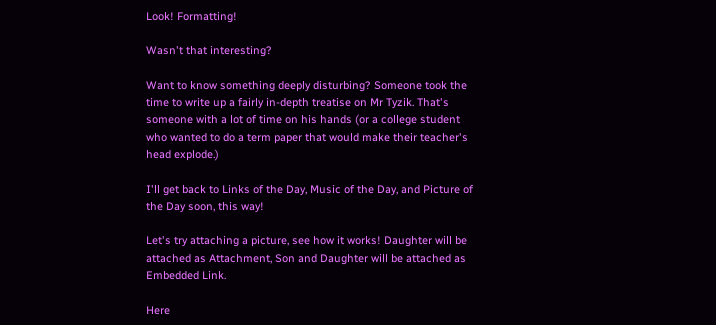Look! Formatting!

Wasn't that interesting?

Want to know something deeply disturbing? Someone took the time to write up a fairly in-depth treatise on Mr Tyzik. That's someone with a lot of time on his hands (or a college student who wanted to do a term paper that would make their teacher's head explode.)

I'll get back to Links of the Day, Music of the Day, and Picture of the Day soon, this way!

Let's try attaching a picture, see how it works! Daughter will be attached as Attachment, Son and Daughter will be attached as Embedded Link.

Here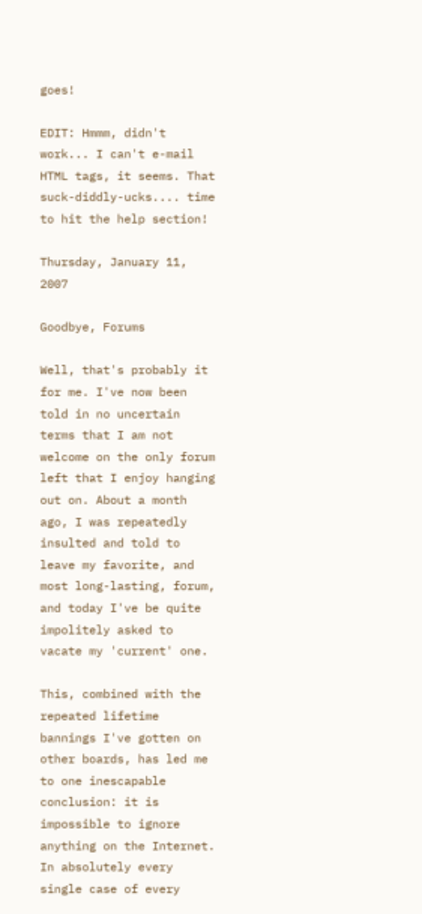goes!

EDIT: Hmmm, didn't work... I can't e-mail HTML tags, it seems. That suck-diddly-ucks.... time to hit the help section!

Thursday, January 11, 2007

Goodbye, Forums

Well, that's probably it for me. I've now been told in no uncertain terms that I am not welcome on the only forum left that I enjoy hanging out on. About a month ago, I was repeatedly insulted and told to leave my favorite, and most long-lasting, forum, and today I've be quite impolitely asked to vacate my 'current' one.

This, combined with the repeated lifetime bannings I've gotten on other boards, has led me to one inescapable conclusion: it is impossible to ignore anything on the Internet. In absolutely every single case of every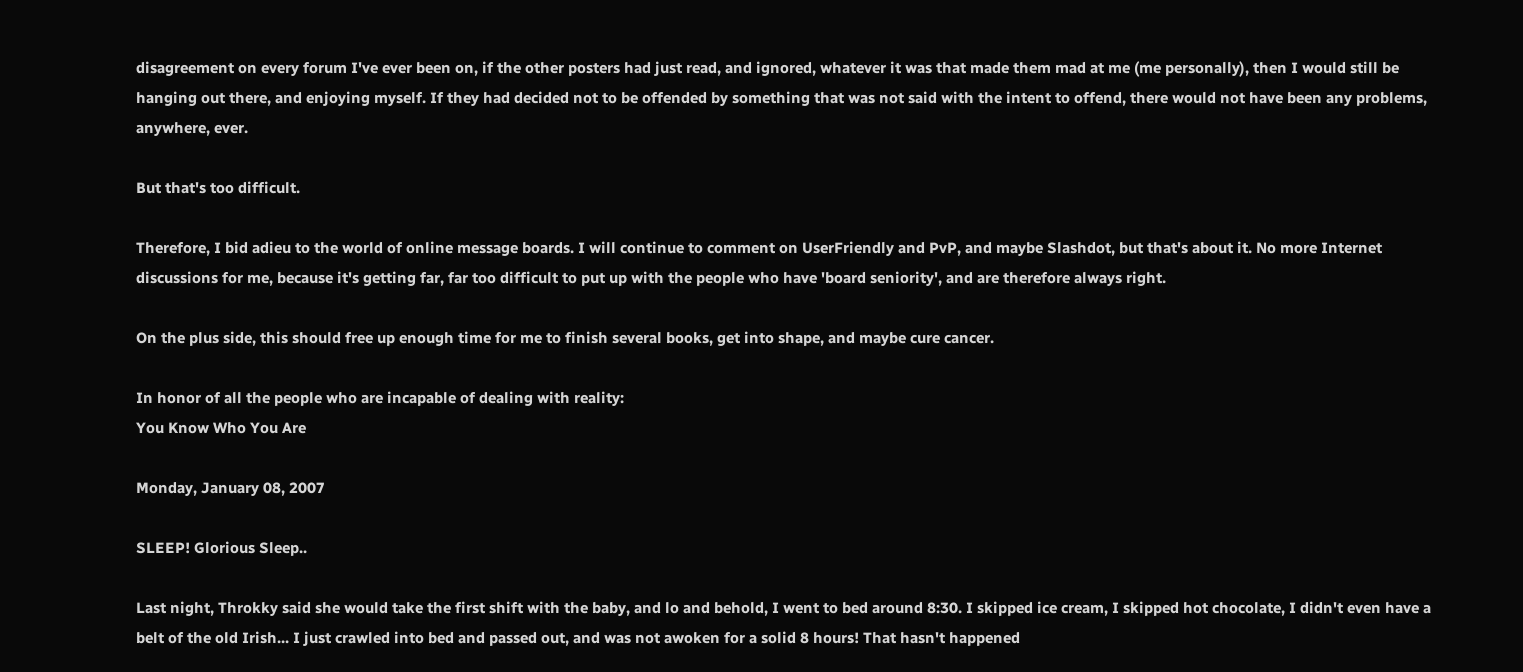disagreement on every forum I've ever been on, if the other posters had just read, and ignored, whatever it was that made them mad at me (me personally), then I would still be hanging out there, and enjoying myself. If they had decided not to be offended by something that was not said with the intent to offend, there would not have been any problems, anywhere, ever.

But that's too difficult.

Therefore, I bid adieu to the world of online message boards. I will continue to comment on UserFriendly and PvP, and maybe Slashdot, but that's about it. No more Internet discussions for me, because it's getting far, far too difficult to put up with the people who have 'board seniority', and are therefore always right.

On the plus side, this should free up enough time for me to finish several books, get into shape, and maybe cure cancer.

In honor of all the people who are incapable of dealing with reality:
You Know Who You Are

Monday, January 08, 2007

SLEEP! Glorious Sleep..

Last night, Throkky said she would take the first shift with the baby, and lo and behold, I went to bed around 8:30. I skipped ice cream, I skipped hot chocolate, I didn't even have a belt of the old Irish... I just crawled into bed and passed out, and was not awoken for a solid 8 hours! That hasn't happened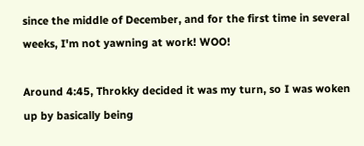since the middle of December, and for the first time in several weeks, I'm not yawning at work! WOO!

Around 4:45, Throkky decided it was my turn, so I was woken up by basically being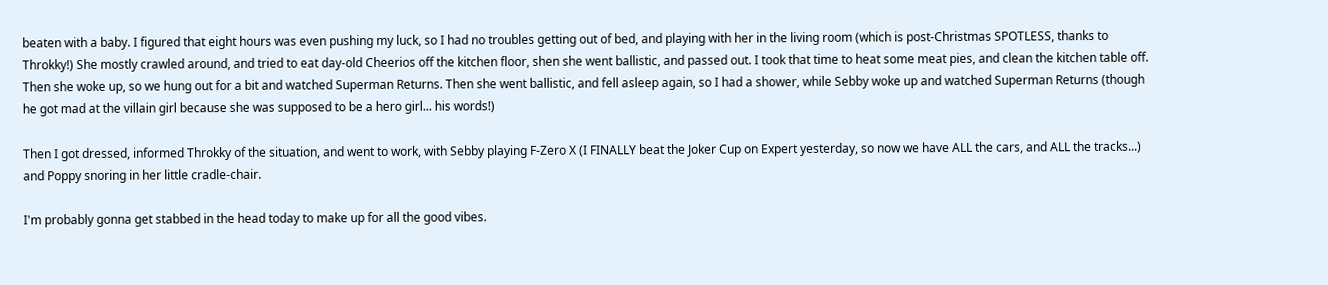beaten with a baby. I figured that eight hours was even pushing my luck, so I had no troubles getting out of bed, and playing with her in the living room (which is post-Christmas SPOTLESS, thanks to Throkky!) She mostly crawled around, and tried to eat day-old Cheerios off the kitchen floor, shen she went ballistic, and passed out. I took that time to heat some meat pies, and clean the kitchen table off. Then she woke up, so we hung out for a bit and watched Superman Returns. Then she went ballistic, and fell asleep again, so I had a shower, while Sebby woke up and watched Superman Returns (though he got mad at the villain girl because she was supposed to be a hero girl... his words!)

Then I got dressed, informed Throkky of the situation, and went to work, with Sebby playing F-Zero X (I FINALLY beat the Joker Cup on Expert yesterday, so now we have ALL the cars, and ALL the tracks...) and Poppy snoring in her little cradle-chair.

I'm probably gonna get stabbed in the head today to make up for all the good vibes.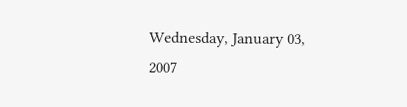Wednesday, January 03, 2007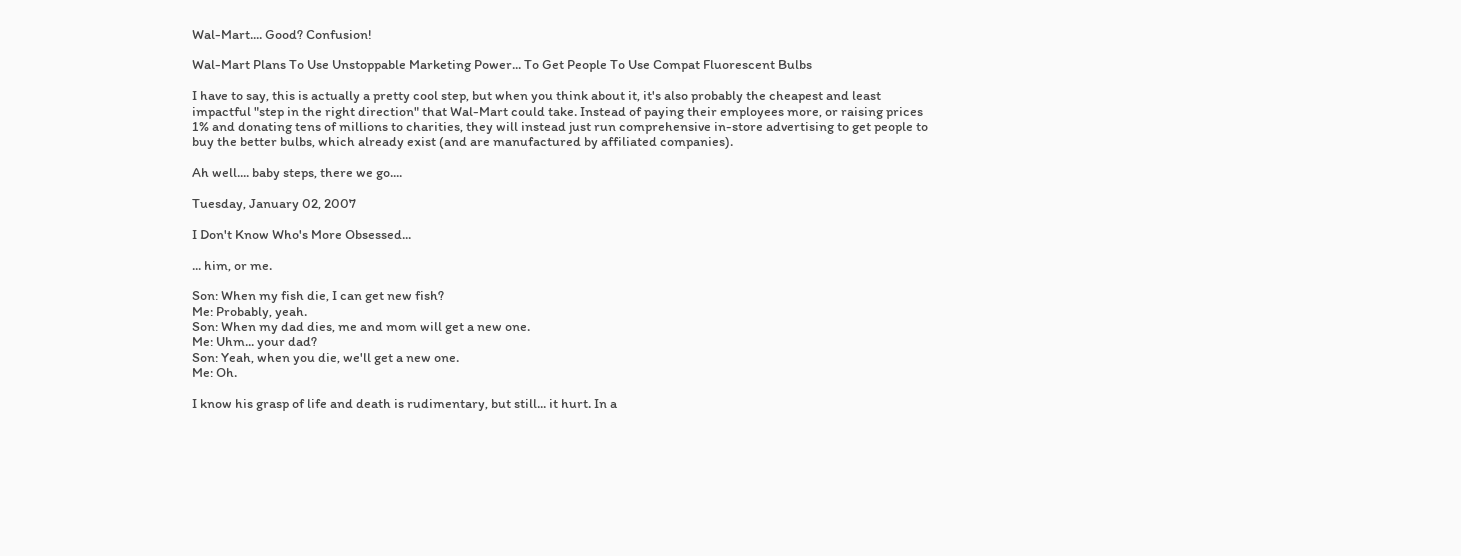Wal-Mart.... Good? Confusion!

Wal-Mart Plans To Use Unstoppable Marketing Power... To Get People To Use Compat Fluorescent Bulbs

I have to say, this is actually a pretty cool step, but when you think about it, it's also probably the cheapest and least impactful "step in the right direction" that Wal-Mart could take. Instead of paying their employees more, or raising prices 1% and donating tens of millions to charities, they will instead just run comprehensive in-store advertising to get people to buy the better bulbs, which already exist (and are manufactured by affiliated companies).

Ah well.... baby steps, there we go....

Tuesday, January 02, 2007

I Don't Know Who's More Obsessed...

... him, or me.

Son: When my fish die, I can get new fish?
Me: Probably, yeah.
Son: When my dad dies, me and mom will get a new one.
Me: Uhm... your dad?
Son: Yeah, when you die, we'll get a new one.
Me: Oh.

I know his grasp of life and death is rudimentary, but still... it hurt. In a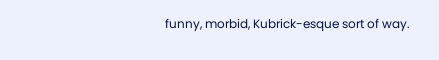funny, morbid, Kubrick-esque sort of way.